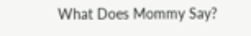What Does Mommy Say?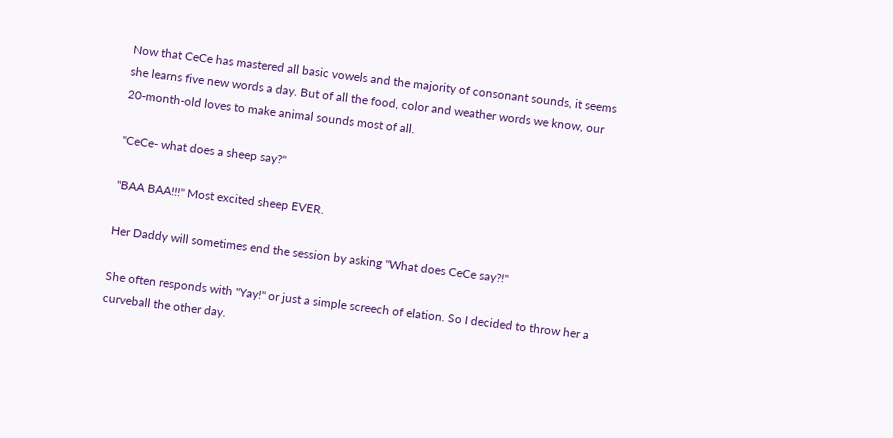Now that CeCe has mastered all basic vowels and the majority of consonant sounds, it seems she learns five new words a day. But of all the food, color and weather words we know, our 20-month-old loves to make animal sounds most of all.

"CeCe- what does a sheep say?"

"BAA BAA!!!" Most excited sheep EVER.

Her Daddy will sometimes end the session by asking "What does CeCe say?!"

She often responds with "Yay!" or just a simple screech of elation. So I decided to throw her a curveball the other day.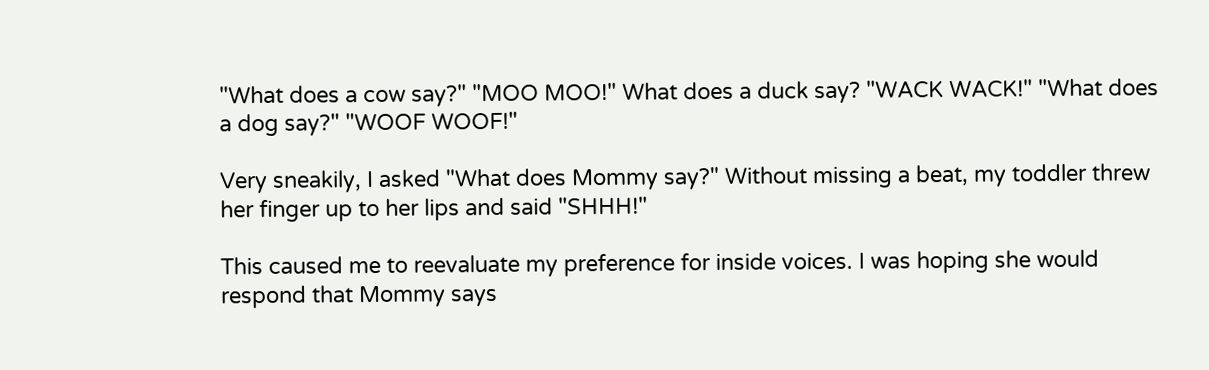"What does a cow say?" "MOO MOO!" What does a duck say? "WACK WACK!" "What does a dog say?" "WOOF WOOF!"

Very sneakily, I asked "What does Mommy say?" Without missing a beat, my toddler threw her finger up to her lips and said "SHHH!"

This caused me to reevaluate my preference for inside voices. I was hoping she would respond that Mommy says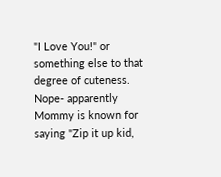"I Love You!" or something else to that degree of cuteness. Nope- apparently Mommy is known for saying "Zip it up kid,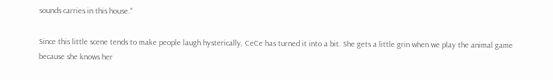sounds carries in this house."

Since this little scene tends to make people laugh hysterically, CeCe has turned it into a bit. She gets a little grin when we play the animal game because she knows her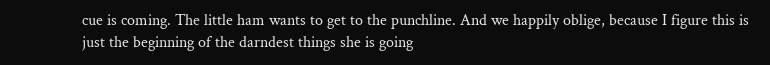cue is coming. The little ham wants to get to the punchline. And we happily oblige, because I figure this is just the beginning of the darndest things she is going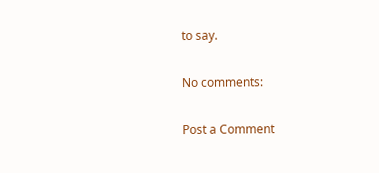to say.

No comments:

Post a Comment